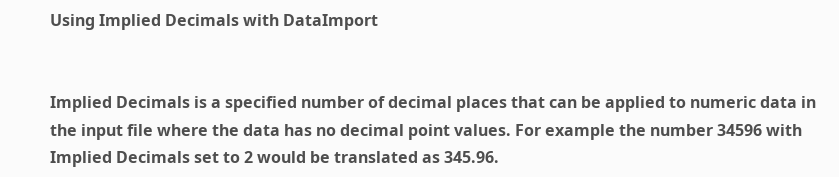Using Implied Decimals with DataImport


Implied Decimals is a specified number of decimal places that can be applied to numeric data in the input file where the data has no decimal point values. For example the number 34596 with Implied Decimals set to 2 would be translated as 345.96.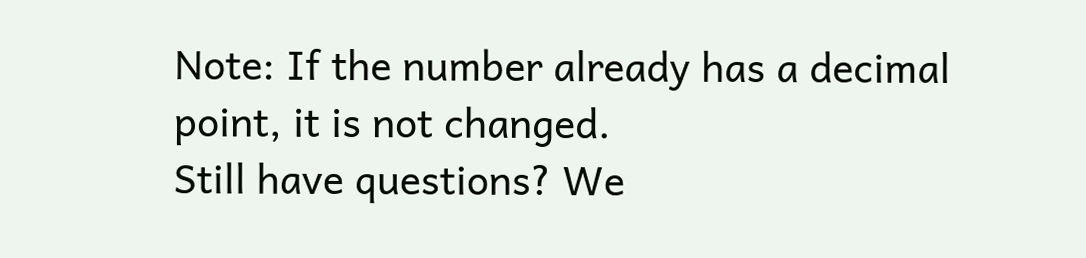Note: If the number already has a decimal point, it is not changed.
Still have questions? We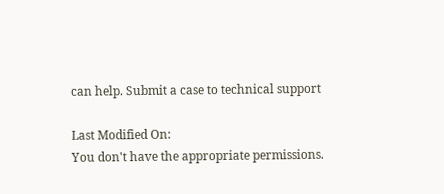can help. Submit a case to technical support

Last Modified On:
You don't have the appropriate permissions.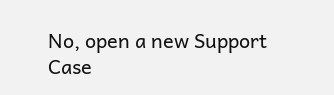No, open a new Support Case